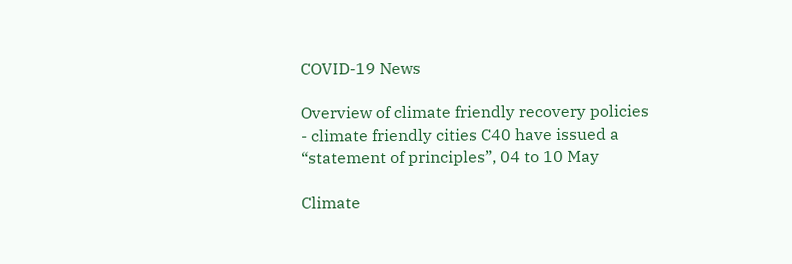COVID-19 News

Overview of climate friendly recovery policies - climate friendly cities C40 have issued a “statement of principles”, 04 to 10 May

Climate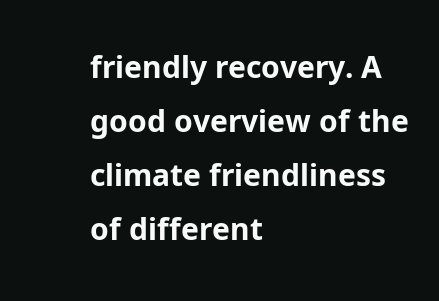friendly recovery. A good overview of the climate friendliness of different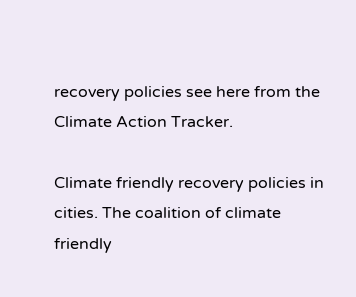recovery policies see here from the Climate Action Tracker.

Climate friendly recovery policies in cities. The coalition of climate friendly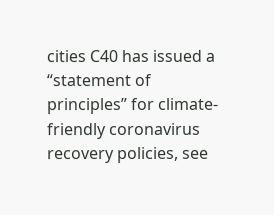cities C40 has issued a “statement of principles” for climate-friendly coronavirus recovery policies, see